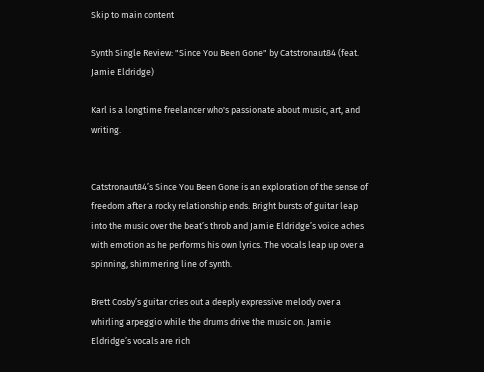Skip to main content

Synth Single Review: "Since You Been Gone" by Catstronaut84 (feat. Jamie Eldridge)

Karl is a longtime freelancer who's passionate about music, art, and writing.


Catstronaut84’s Since You Been Gone is an exploration of the sense of freedom after a rocky relationship ends. Bright bursts of guitar leap into the music over the beat’s throb and Jamie Eldridge’s voice aches with emotion as he performs his own lyrics. The vocals leap up over a spinning, shimmering line of synth.

Brett Cosby’s guitar cries out a deeply expressive melody over a whirling arpeggio while the drums drive the music on. Jamie Eldridge’s vocals are rich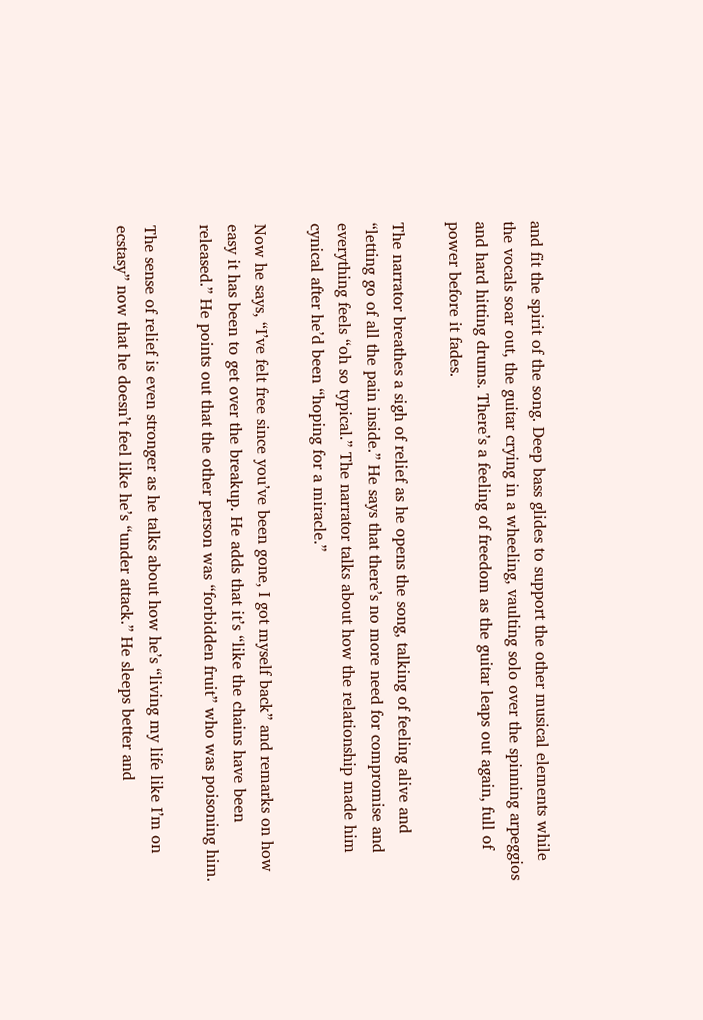and fit the spirit of the song. Deep bass glides to support the other musical elements while the vocals soar out, the guitar crying in a wheeling, vaulting solo over the spinning arpeggios and hard hitting drums. There’s a feeling of freedom as the guitar leaps out again, full of power before it fades.

The narrator breathes a sigh of relief as he opens the song, talking of feeling alive and “letting go of all the pain inside.” He says that there’s no more need for compromise and everything feels “oh so typical.” The narrator talks about how the relationship made him cynical after he’d been “hoping for a miracle.”

Now he says, “I’ve felt free since you’ve been gone, I got myself back” and remarks on how easy it has been to get over the breakup. He adds that it’s “like the chains have been released.” He points out that the other person was “forbidden fruit” who was poisoning him.

The sense of relief is even stronger as he talks about how he’s “living my life like I’m on ecstasy” now that he doesn’t feel like he’s “under attack.” He sleeps better and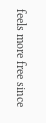feels more free since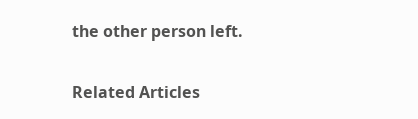the other person left.

Related Articles